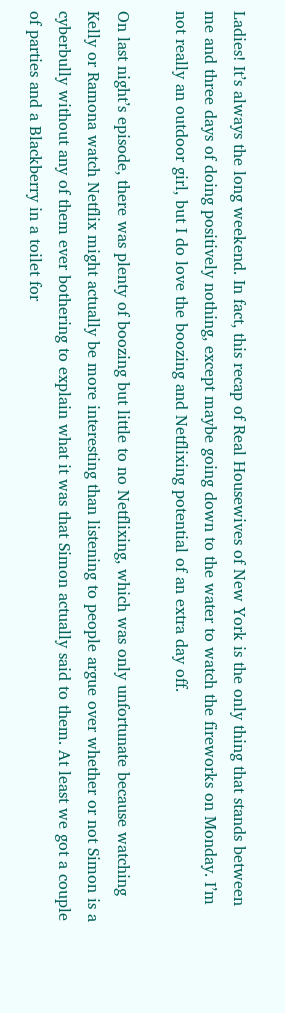Ladies! It’s always the long weekend. In fact, this recap of Real Housewives of New York is the only thing that stands between me and three days of doing positively nothing, except maybe going down to the water to watch the fireworks on Monday. I’m not really an outdoor girl, but I do love the boozing and Netflixing potential of an extra day off.

On last night’s episode, there was plenty of boozing but little to no Netflixing, which was only unfortunate because watching Kelly or Ramona watch Netflix might actually be more interesting than listening to people argue over whether or not Simon is a cyberbully without any of them ever bothering to explain what it was that Simon actually said to them. At least we got a couple of parties and a Blackberry in a toilet for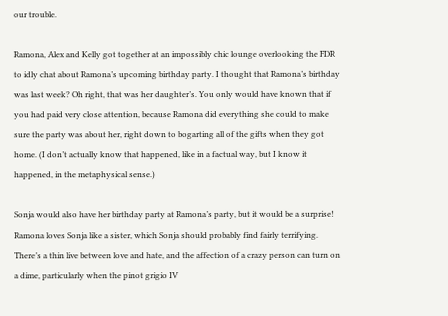our trouble.

Ramona, Alex and Kelly got together at an impossibly chic lounge overlooking the FDR to idly chat about Ramona’s upcoming birthday party. I thought that Ramona’s birthday was last week? Oh right, that was her daughter’s. You only would have known that if you had paid very close attention, because Ramona did everything she could to make sure the party was about her, right down to bogarting all of the gifts when they got home. (I don’t actually know that happened, like in a factual way, but I know it happened, in the metaphysical sense.)

Sonja would also have her birthday party at Ramona’s party, but it would be a surprise! Ramona loves Sonja like a sister, which Sonja should probably find fairly terrifying. There’s a thin live between love and hate, and the affection of a crazy person can turn on a dime, particularly when the pinot grigio IV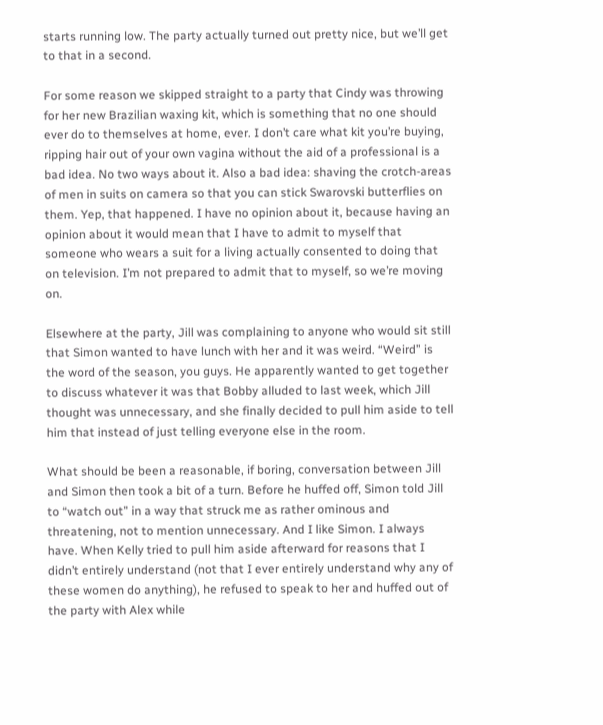starts running low. The party actually turned out pretty nice, but we’ll get to that in a second.

For some reason we skipped straight to a party that Cindy was throwing for her new Brazilian waxing kit, which is something that no one should ever do to themselves at home, ever. I don’t care what kit you’re buying, ripping hair out of your own vagina without the aid of a professional is a bad idea. No two ways about it. Also a bad idea: shaving the crotch-areas of men in suits on camera so that you can stick Swarovski butterflies on them. Yep, that happened. I have no opinion about it, because having an opinion about it would mean that I have to admit to myself that someone who wears a suit for a living actually consented to doing that on television. I’m not prepared to admit that to myself, so we’re moving on.

Elsewhere at the party, Jill was complaining to anyone who would sit still that Simon wanted to have lunch with her and it was weird. “Weird” is the word of the season, you guys. He apparently wanted to get together to discuss whatever it was that Bobby alluded to last week, which Jill thought was unnecessary, and she finally decided to pull him aside to tell him that instead of just telling everyone else in the room.

What should be been a reasonable, if boring, conversation between Jill and Simon then took a bit of a turn. Before he huffed off, Simon told Jill to “watch out” in a way that struck me as rather ominous and threatening, not to mention unnecessary. And I like Simon. I always have. When Kelly tried to pull him aside afterward for reasons that I didn’t entirely understand (not that I ever entirely understand why any of these women do anything), he refused to speak to her and huffed out of the party with Alex while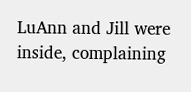LuAnn and Jill were inside, complaining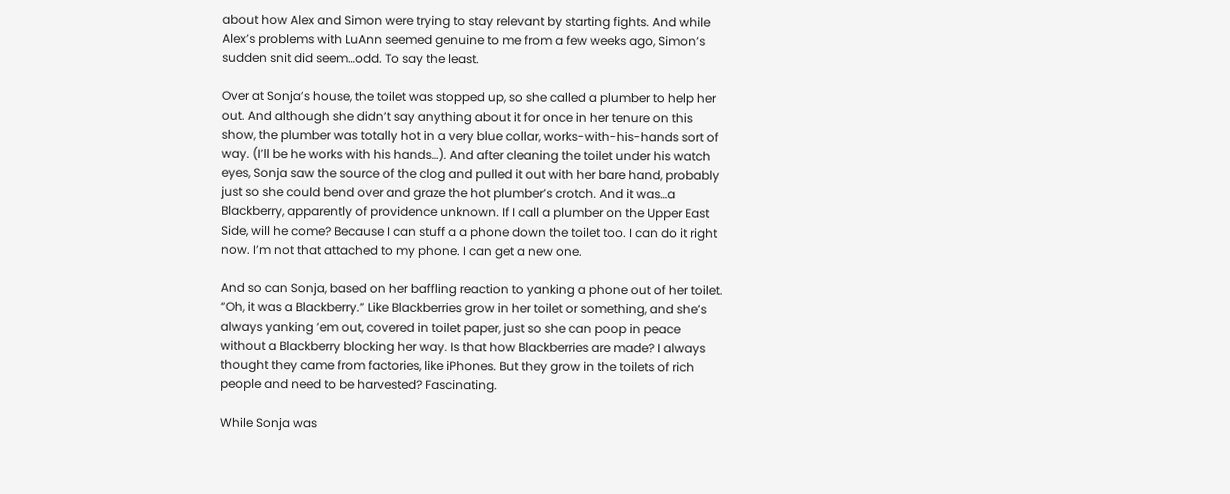about how Alex and Simon were trying to stay relevant by starting fights. And while Alex’s problems with LuAnn seemed genuine to me from a few weeks ago, Simon’s sudden snit did seem…odd. To say the least.

Over at Sonja’s house, the toilet was stopped up, so she called a plumber to help her out. And although she didn’t say anything about it for once in her tenure on this show, the plumber was totally hot in a very blue collar, works-with-his-hands sort of way. (I’ll be he works with his hands…). And after cleaning the toilet under his watch eyes, Sonja saw the source of the clog and pulled it out with her bare hand, probably just so she could bend over and graze the hot plumber’s crotch. And it was…a Blackberry, apparently of providence unknown. If I call a plumber on the Upper East Side, will he come? Because I can stuff a a phone down the toilet too. I can do it right now. I’m not that attached to my phone. I can get a new one.

And so can Sonja, based on her baffling reaction to yanking a phone out of her toilet. “Oh, it was a Blackberry.” Like Blackberries grow in her toilet or something, and she’s always yanking ’em out, covered in toilet paper, just so she can poop in peace without a Blackberry blocking her way. Is that how Blackberries are made? I always thought they came from factories, like iPhones. But they grow in the toilets of rich people and need to be harvested? Fascinating.

While Sonja was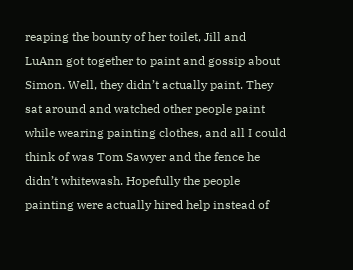reaping the bounty of her toilet, Jill and LuAnn got together to paint and gossip about Simon. Well, they didn’t actually paint. They sat around and watched other people paint while wearing painting clothes, and all I could think of was Tom Sawyer and the fence he didn’t whitewash. Hopefully the people painting were actually hired help instead of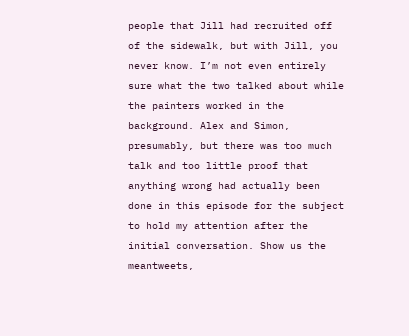people that Jill had recruited off of the sidewalk, but with Jill, you never know. I’m not even entirely sure what the two talked about while the painters worked in the background. Alex and Simon, presumably, but there was too much talk and too little proof that anything wrong had actually been done in this episode for the subject to hold my attention after the initial conversation. Show us the meantweets,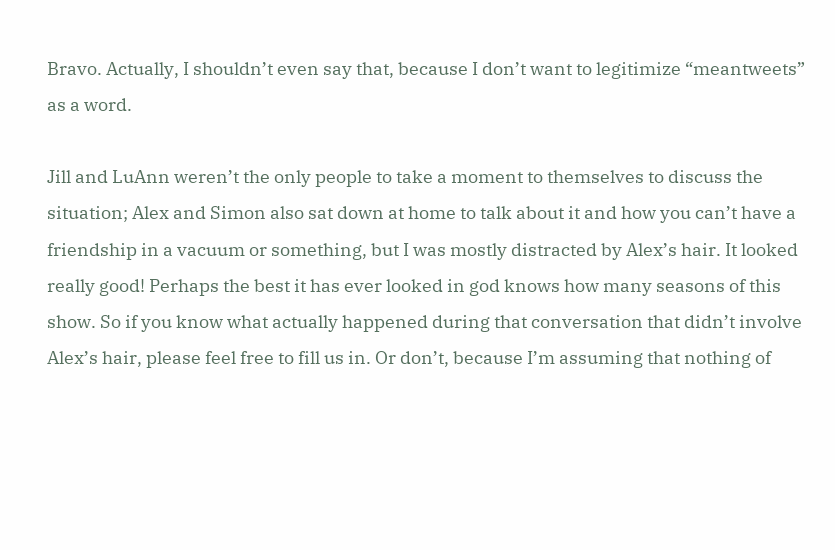Bravo. Actually, I shouldn’t even say that, because I don’t want to legitimize “meantweets” as a word.

Jill and LuAnn weren’t the only people to take a moment to themselves to discuss the situation; Alex and Simon also sat down at home to talk about it and how you can’t have a friendship in a vacuum or something, but I was mostly distracted by Alex’s hair. It looked really good! Perhaps the best it has ever looked in god knows how many seasons of this show. So if you know what actually happened during that conversation that didn’t involve Alex’s hair, please feel free to fill us in. Or don’t, because I’m assuming that nothing of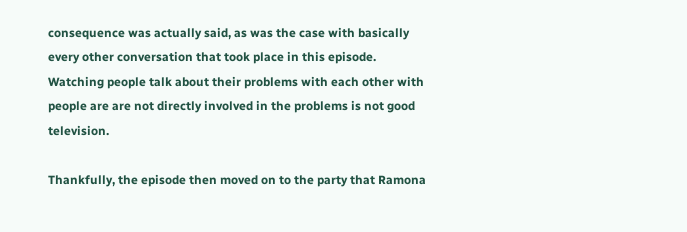consequence was actually said, as was the case with basically every other conversation that took place in this episode. Watching people talk about their problems with each other with people are are not directly involved in the problems is not good television.

Thankfully, the episode then moved on to the party that Ramona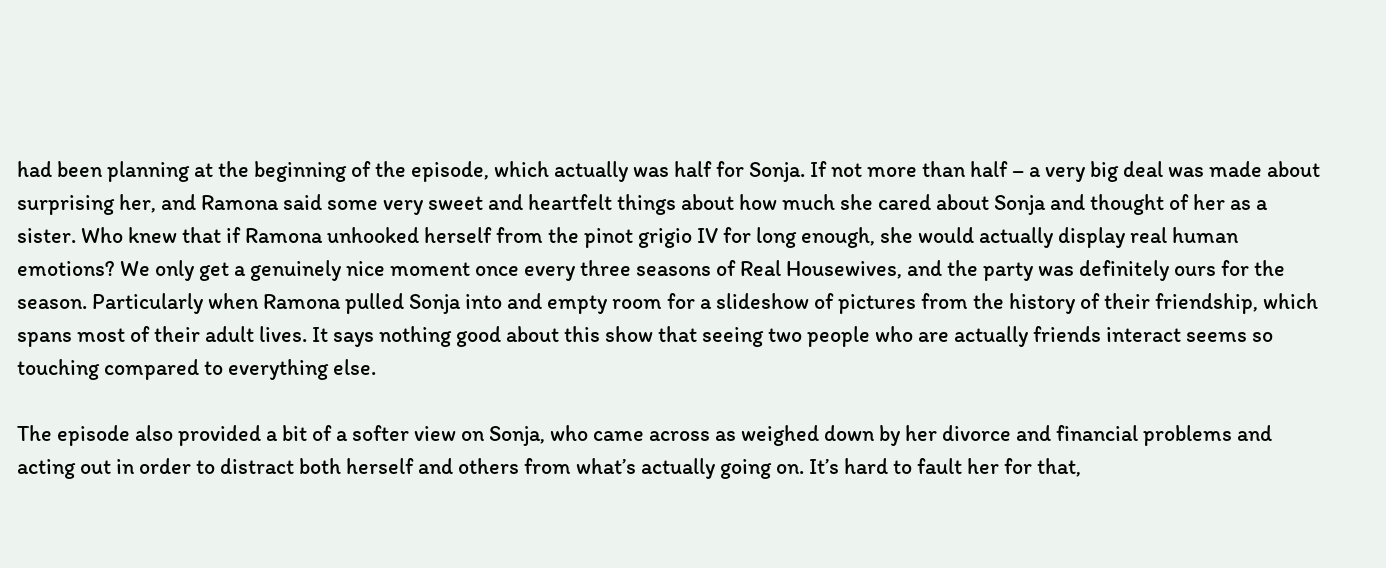had been planning at the beginning of the episode, which actually was half for Sonja. If not more than half – a very big deal was made about surprising her, and Ramona said some very sweet and heartfelt things about how much she cared about Sonja and thought of her as a sister. Who knew that if Ramona unhooked herself from the pinot grigio IV for long enough, she would actually display real human emotions? We only get a genuinely nice moment once every three seasons of Real Housewives, and the party was definitely ours for the season. Particularly when Ramona pulled Sonja into and empty room for a slideshow of pictures from the history of their friendship, which spans most of their adult lives. It says nothing good about this show that seeing two people who are actually friends interact seems so touching compared to everything else.

The episode also provided a bit of a softer view on Sonja, who came across as weighed down by her divorce and financial problems and acting out in order to distract both herself and others from what’s actually going on. It’s hard to fault her for that,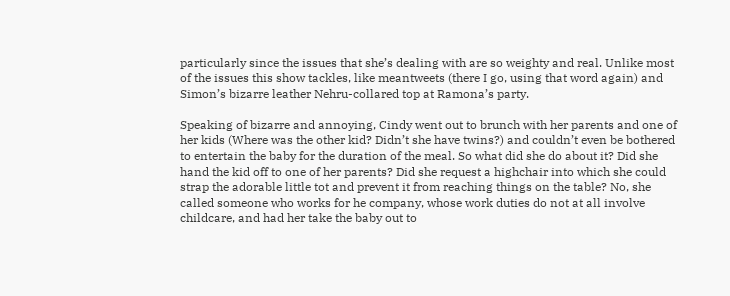particularly since the issues that she’s dealing with are so weighty and real. Unlike most of the issues this show tackles, like meantweets (there I go, using that word again) and Simon’s bizarre leather Nehru-collared top at Ramona’s party.

Speaking of bizarre and annoying, Cindy went out to brunch with her parents and one of her kids (Where was the other kid? Didn’t she have twins?) and couldn’t even be bothered to entertain the baby for the duration of the meal. So what did she do about it? Did she hand the kid off to one of her parents? Did she request a highchair into which she could strap the adorable little tot and prevent it from reaching things on the table? No, she called someone who works for he company, whose work duties do not at all involve childcare, and had her take the baby out to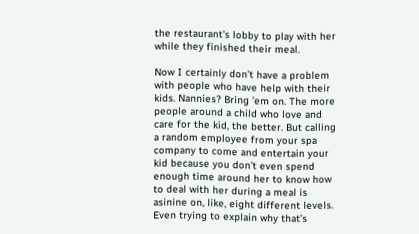the restaurant’s lobby to play with her while they finished their meal.

Now I certainly don’t have a problem with people who have help with their kids. Nannies? Bring ’em on. The more people around a child who love and care for the kid, the better. But calling a random employee from your spa company to come and entertain your kid because you don’t even spend enough time around her to know how to deal with her during a meal is asinine on, like, eight different levels. Even trying to explain why that’s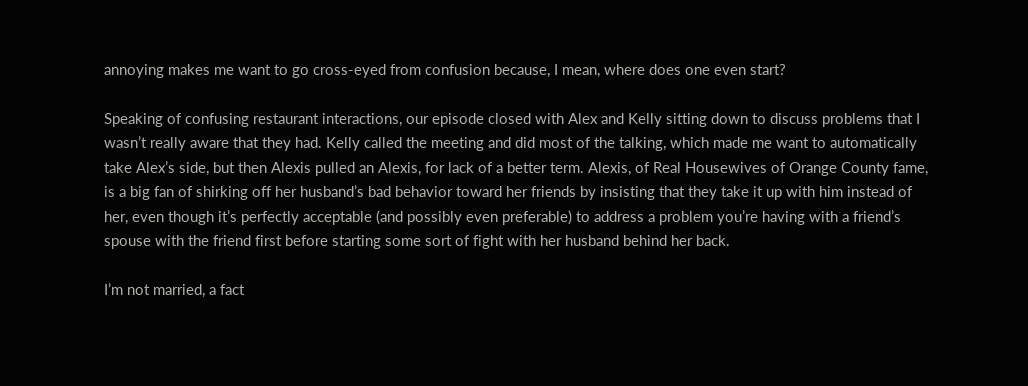annoying makes me want to go cross-eyed from confusion because, I mean, where does one even start?

Speaking of confusing restaurant interactions, our episode closed with Alex and Kelly sitting down to discuss problems that I wasn’t really aware that they had. Kelly called the meeting and did most of the talking, which made me want to automatically take Alex’s side, but then Alexis pulled an Alexis, for lack of a better term. Alexis, of Real Housewives of Orange County fame, is a big fan of shirking off her husband’s bad behavior toward her friends by insisting that they take it up with him instead of her, even though it’s perfectly acceptable (and possibly even preferable) to address a problem you’re having with a friend’s spouse with the friend first before starting some sort of fight with her husband behind her back.

I’m not married, a fact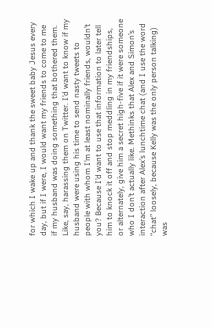for which I wake up and thank the sweet baby Jesus every day, but if I were, I would want my friends to come to me if my husband was doing something that bothered them. Like, say, harassing them on Twitter. I’d want to know if my husband were using his time to send nasty tweets to people with whom I’m at least nominally friends, wouldn’t you? Because I’d want to use that information to later tell him to knock it off and stop meddling in my friendships, or alternately, give him a secret high-five if it were someone who I don’t actually like. Methinks that Alex and Simon’s interaction after Alex’s lunchtime chat (and I use the word “chat” loosely, because Kelly was the only person talking) was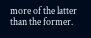more of the latter than the former.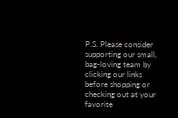P.S. Please consider supporting our small, bag-loving team by clicking our links before shopping or checking out at your favorite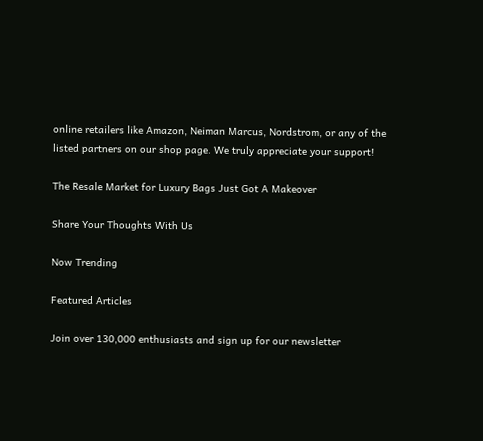online retailers like Amazon, Neiman Marcus, Nordstrom, or any of the listed partners on our shop page. We truly appreciate your support!

The Resale Market for Luxury Bags Just Got A Makeover

Share Your Thoughts With Us

Now Trending

Featured Articles

Join over 130,000 enthusiasts and sign up for our newsletter